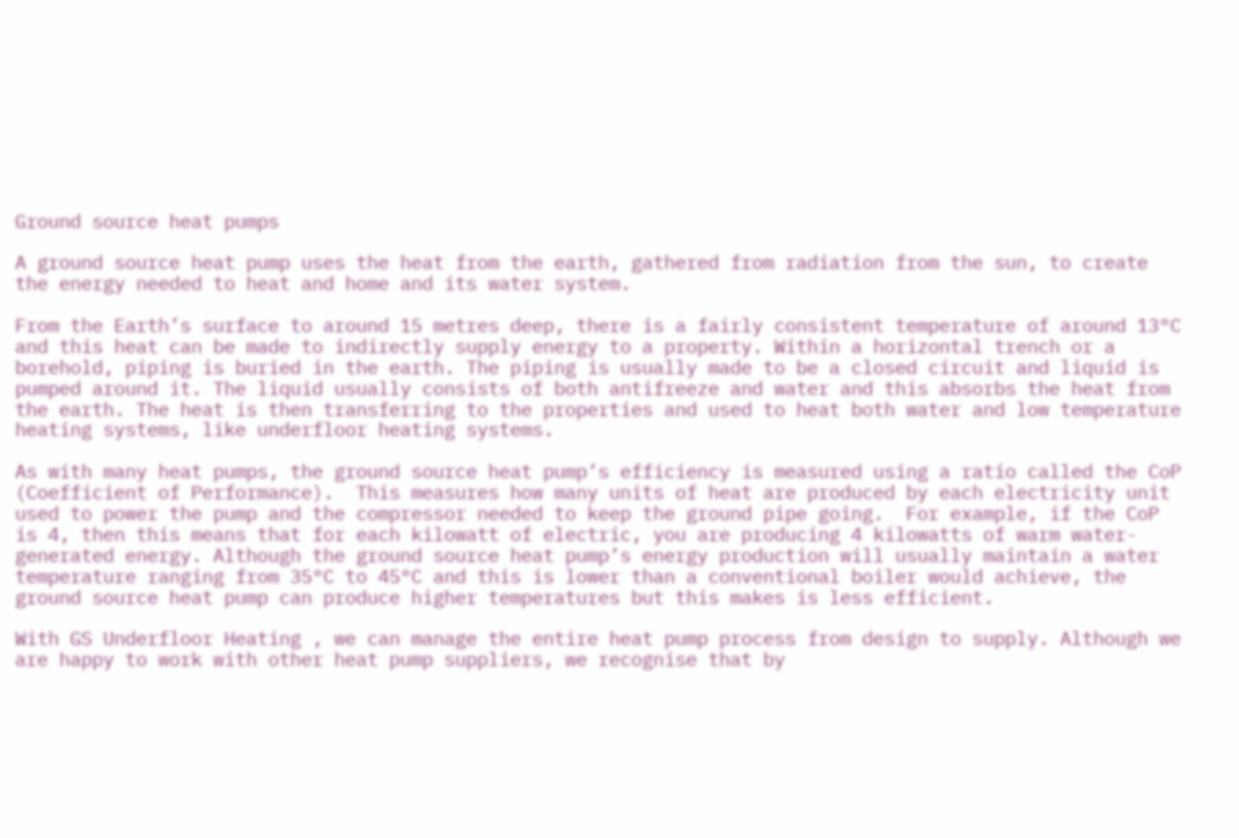Ground source heat pumps

A ground source heat pump uses the heat from the earth, gathered from radiation from the sun, to create the energy needed to heat and home and its water system.

From the Earth’s surface to around 15 metres deep, there is a fairly consistent temperature of around 13°C and this heat can be made to indirectly supply energy to a property. Within a horizontal trench or a borehold, piping is buried in the earth. The piping is usually made to be a closed circuit and liquid is pumped around it. The liquid usually consists of both antifreeze and water and this absorbs the heat from the earth. The heat is then transferring to the properties and used to heat both water and low temperature heating systems, like underfloor heating systems.

As with many heat pumps, the ground source heat pump’s efficiency is measured using a ratio called the CoP (Coefficient of Performance).  This measures how many units of heat are produced by each electricity unit used to power the pump and the compressor needed to keep the ground pipe going.  For example, if the CoP is 4, then this means that for each kilowatt of electric, you are producing 4 kilowatts of warm water-generated energy. Although the ground source heat pump’s energy production will usually maintain a water temperature ranging from 35°C to 45°C and this is lower than a conventional boiler would achieve, the ground source heat pump can produce higher temperatures but this makes is less efficient.

With GS Underfloor Heating , we can manage the entire heat pump process from design to supply. Although we are happy to work with other heat pump suppliers, we recognise that by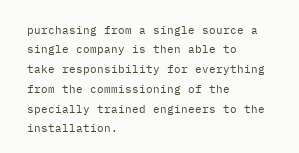purchasing from a single source a single company is then able to take responsibility for everything from the commissioning of the specially trained engineers to the installation.